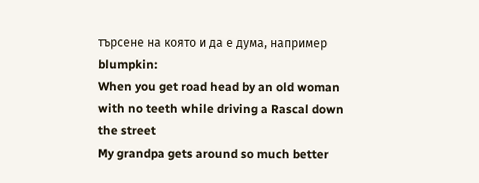търсене на която и да е дума, например blumpkin:
When you get road head by an old woman with no teeth while driving a Rascal down the street
My grandpa gets around so much better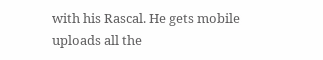with his Rascal. He gets mobile uploads all the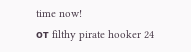time now!
от filthy pirate hooker 24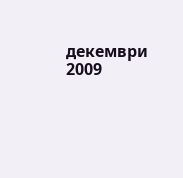декември 2009